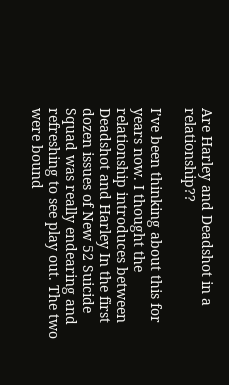Are Harley and Deadshot in a relationship??

I’ve been thinking about this for years now. I thought the relationship introduces between Deadshot and Harley In the first dozen issues of New 52 Suicide Squad was really endearing and refreshing to see play out. The two were bound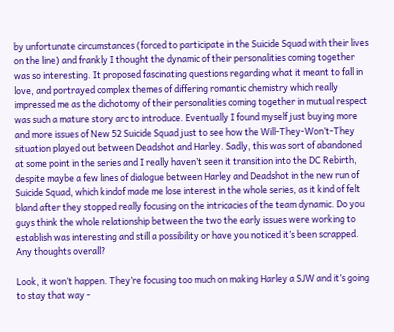by unfortunate circumstances (forced to participate in the Suicide Squad with their lives on the line) and frankly I thought the dynamic of their personalities coming together was so interesting. It proposed fascinating questions regarding what it meant to fall in love, and portrayed complex themes of differing romantic chemistry which really impressed me as the dichotomy of their personalities coming together in mutual respect was such a mature story arc to introduce. Eventually I found myself just buying more and more issues of New 52 Suicide Squad just to see how the Will-They-Won’t-They situation played out between Deadshot and Harley. Sadly, this was sort of abandoned at some point in the series and I really haven’t seen it transition into the DC Rebirth, despite maybe a few lines of dialogue between Harley and Deadshot in the new run of Suicide Squad, which kindof made me lose interest in the whole series, as it kind of felt bland after they stopped really focusing on the intricacies of the team dynamic. Do you guys think the whole relationship between the two the early issues were working to establish was interesting and still a possibility or have you noticed it’s been scrapped. Any thoughts overall?

Look, it won’t happen. They’re focusing too much on making Harley a SJW and it’s going to stay that way -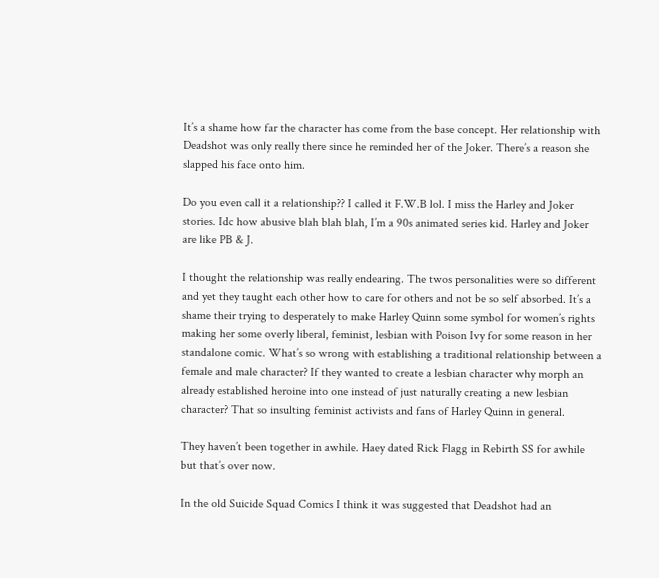It’s a shame how far the character has come from the base concept. Her relationship with Deadshot was only really there since he reminded her of the Joker. There’s a reason she slapped his face onto him.

Do you even call it a relationship?? I called it F.W.B lol. I miss the Harley and Joker stories. Idc how abusive blah blah blah, I’m a 90s animated series kid. Harley and Joker are like PB & J.

I thought the relationship was really endearing. The twos personalities were so different and yet they taught each other how to care for others and not be so self absorbed. It’s a shame their trying to desperately to make Harley Quinn some symbol for women’s rights making her some overly liberal, feminist, lesbian with Poison Ivy for some reason in her standalone comic. What’s so wrong with establishing a traditional relationship between a female and male character? If they wanted to create a lesbian character why morph an already established heroine into one instead of just naturally creating a new lesbian character? That so insulting feminist activists and fans of Harley Quinn in general.

They haven’t been together in awhile. Haey dated Rick Flagg in Rebirth SS for awhile but that’s over now.

In the old Suicide Squad Comics I think it was suggested that Deadshot had an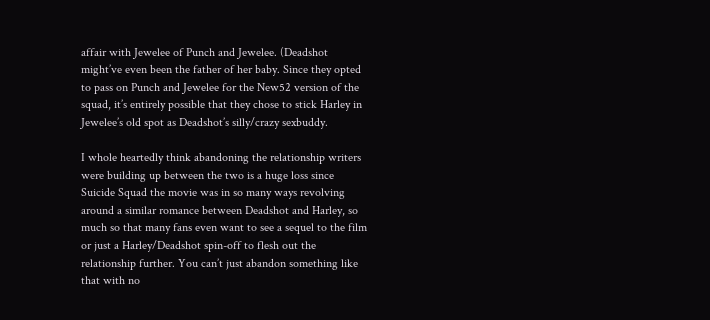affair with Jewelee of Punch and Jewelee. (Deadshot might’ve even been the father of her baby. Since they opted to pass on Punch and Jewelee for the New52 version of the squad, it’s entirely possible that they chose to stick Harley in Jewelee’s old spot as Deadshot’s silly/crazy sexbuddy.

I whole heartedly think abandoning the relationship writers were building up between the two is a huge loss since Suicide Squad the movie was in so many ways revolving around a similar romance between Deadshot and Harley, so much so that many fans even want to see a sequel to the film or just a Harley/Deadshot spin-off to flesh out the relationship further. You can’t just abandon something like that with no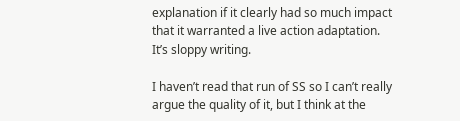explanation if it clearly had so much impact that it warranted a live action adaptation. It’s sloppy writing.

I haven’t read that run of SS so I can’t really argue the quality of it, but I think at the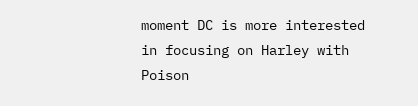moment DC is more interested in focusing on Harley with Poison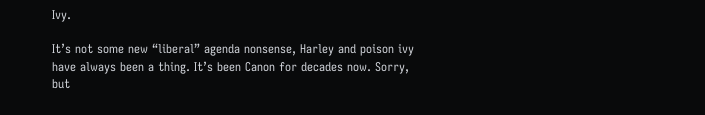Ivy.

It’s not some new “liberal” agenda nonsense, Harley and poison ivy have always been a thing. It’s been Canon for decades now. Sorry, but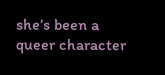she’s been a queer character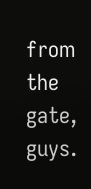from the gate, guys.